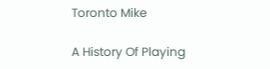Toronto Mike

A History Of Playing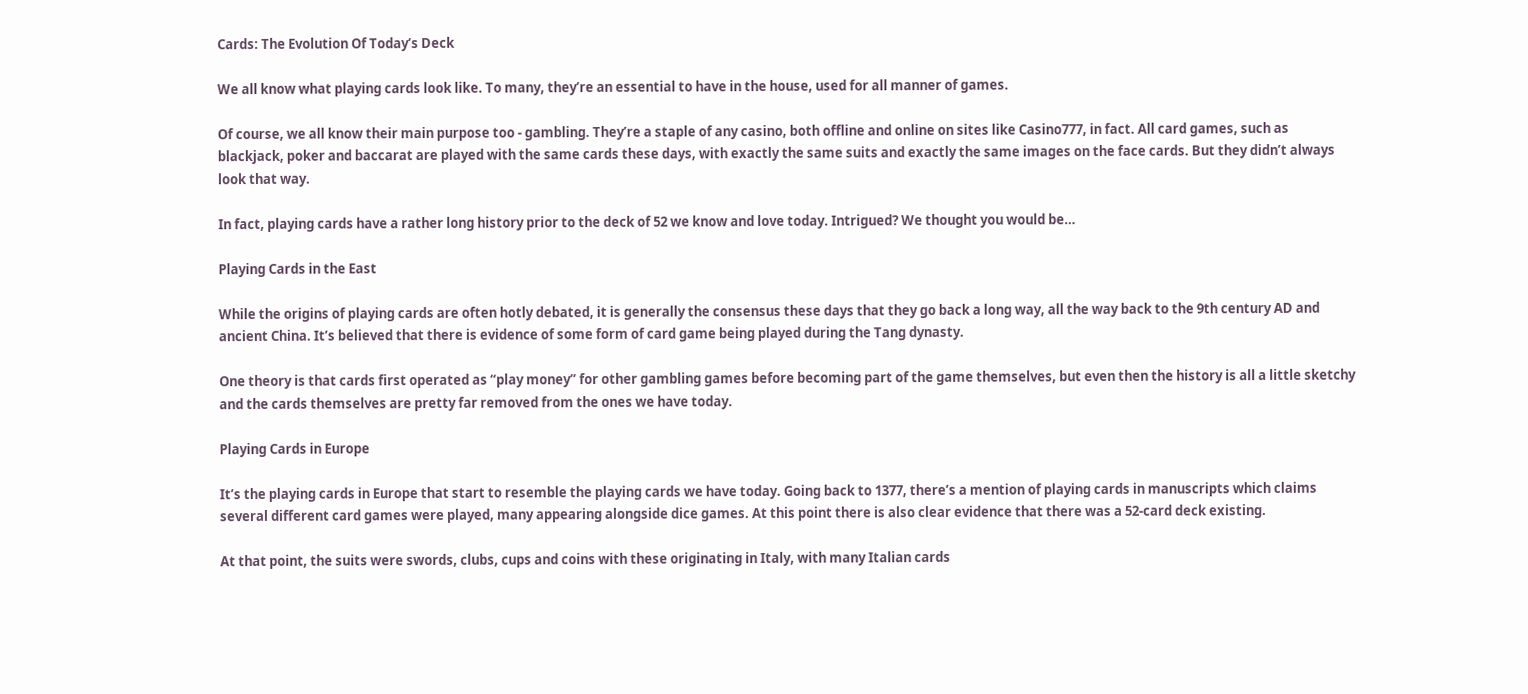Cards: The Evolution Of Today’s Deck

We all know what playing cards look like. To many, they’re an essential to have in the house, used for all manner of games.

Of course, we all know their main purpose too - gambling. They’re a staple of any casino, both offline and online on sites like Casino777, in fact. All card games, such as blackjack, poker and baccarat are played with the same cards these days, with exactly the same suits and exactly the same images on the face cards. But they didn’t always look that way.

In fact, playing cards have a rather long history prior to the deck of 52 we know and love today. Intrigued? We thought you would be…

Playing Cards in the East

While the origins of playing cards are often hotly debated, it is generally the consensus these days that they go back a long way, all the way back to the 9th century AD and ancient China. It’s believed that there is evidence of some form of card game being played during the Tang dynasty.

One theory is that cards first operated as “play money” for other gambling games before becoming part of the game themselves, but even then the history is all a little sketchy and the cards themselves are pretty far removed from the ones we have today.

Playing Cards in Europe

It’s the playing cards in Europe that start to resemble the playing cards we have today. Going back to 1377, there’s a mention of playing cards in manuscripts which claims several different card games were played, many appearing alongside dice games. At this point there is also clear evidence that there was a 52-card deck existing.

At that point, the suits were swords, clubs, cups and coins with these originating in Italy, with many Italian cards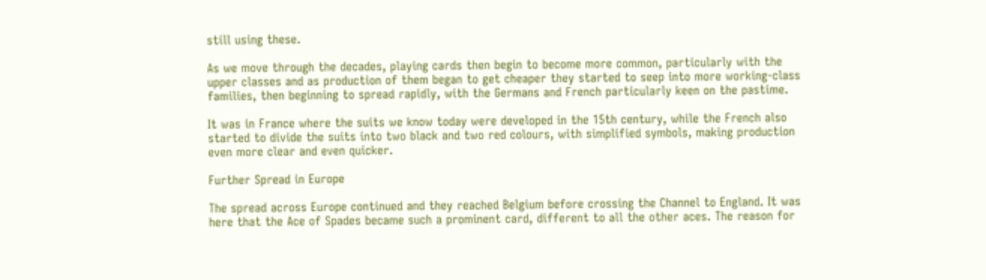still using these.

As we move through the decades, playing cards then begin to become more common, particularly with the upper classes and as production of them began to get cheaper they started to seep into more working-class families, then beginning to spread rapidly, with the Germans and French particularly keen on the pastime.

It was in France where the suits we know today were developed in the 15th century, while the French also started to divide the suits into two black and two red colours, with simplified symbols, making production even more clear and even quicker.

Further Spread in Europe

The spread across Europe continued and they reached Belgium before crossing the Channel to England. It was here that the Ace of Spades became such a prominent card, different to all the other aces. The reason for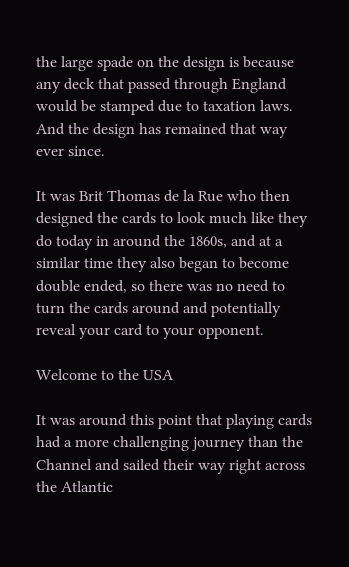the large spade on the design is because any deck that passed through England would be stamped due to taxation laws. And the design has remained that way ever since.

It was Brit Thomas de la Rue who then designed the cards to look much like they do today in around the 1860s, and at a similar time they also began to become double ended, so there was no need to turn the cards around and potentially reveal your card to your opponent.

Welcome to the USA

It was around this point that playing cards had a more challenging journey than the Channel and sailed their way right across the Atlantic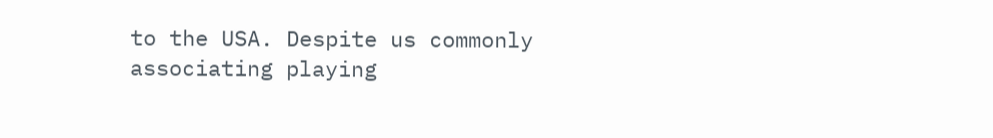to the USA. Despite us commonly associating playing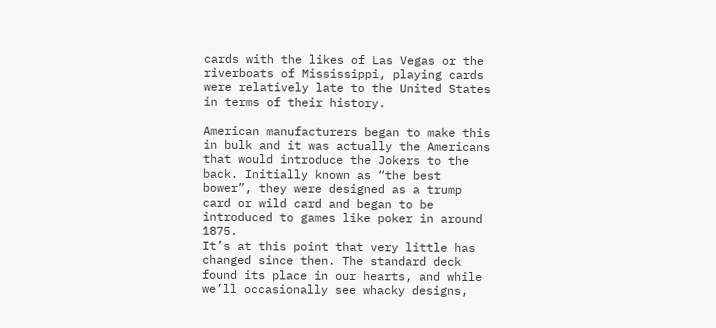cards with the likes of Las Vegas or the riverboats of Mississippi, playing cards were relatively late to the United States in terms of their history.

American manufacturers began to make this in bulk and it was actually the Americans that would introduce the Jokers to the back. Initially known as “the best bower”, they were designed as a trump card or wild card and began to be introduced to games like poker in around 1875.
It’s at this point that very little has changed since then. The standard deck found its place in our hearts, and while we’ll occasionally see whacky designs,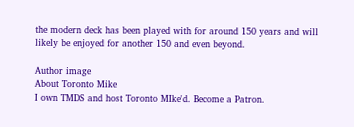the modern deck has been played with for around 150 years and will likely be enjoyed for another 150 and even beyond.

Author image
About Toronto Mike
I own TMDS and host Toronto MIke'd. Become a Patron.